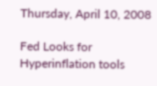Thursday, April 10, 2008

Fed Looks for Hyperinflation tools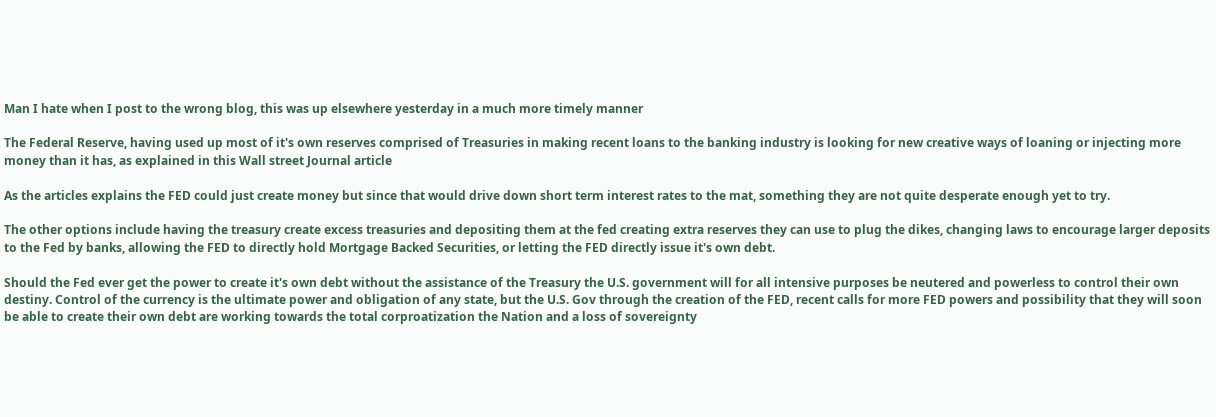Man I hate when I post to the wrong blog, this was up elsewhere yesterday in a much more timely manner

The Federal Reserve, having used up most of it's own reserves comprised of Treasuries in making recent loans to the banking industry is looking for new creative ways of loaning or injecting more money than it has, as explained in this Wall street Journal article

As the articles explains the FED could just create money but since that would drive down short term interest rates to the mat, something they are not quite desperate enough yet to try.

The other options include having the treasury create excess treasuries and depositing them at the fed creating extra reserves they can use to plug the dikes, changing laws to encourage larger deposits to the Fed by banks, allowing the FED to directly hold Mortgage Backed Securities, or letting the FED directly issue it's own debt.

Should the Fed ever get the power to create it's own debt without the assistance of the Treasury the U.S. government will for all intensive purposes be neutered and powerless to control their own destiny. Control of the currency is the ultimate power and obligation of any state, but the U.S. Gov through the creation of the FED, recent calls for more FED powers and possibility that they will soon be able to create their own debt are working towards the total corproatization the Nation and a loss of sovereignty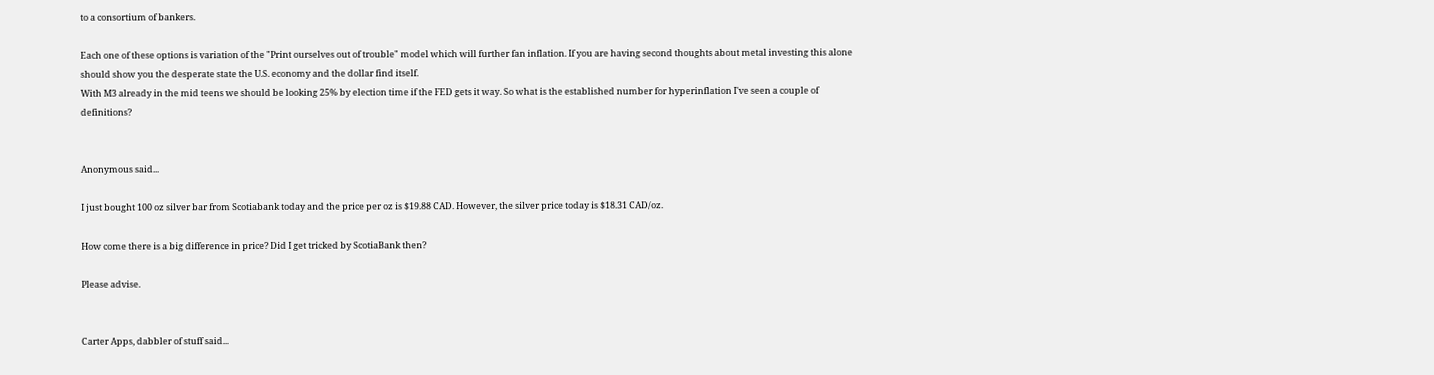to a consortium of bankers.

Each one of these options is variation of the "Print ourselves out of trouble" model which will further fan inflation. If you are having second thoughts about metal investing this alone should show you the desperate state the U.S. economy and the dollar find itself.
With M3 already in the mid teens we should be looking 25% by election time if the FED gets it way. So what is the established number for hyperinflation I've seen a couple of definitions?


Anonymous said...

I just bought 100 oz silver bar from Scotiabank today and the price per oz is $19.88 CAD. However, the silver price today is $18.31 CAD/oz.

How come there is a big difference in price? Did I get tricked by ScotiaBank then?

Please advise.


Carter Apps, dabbler of stuff said...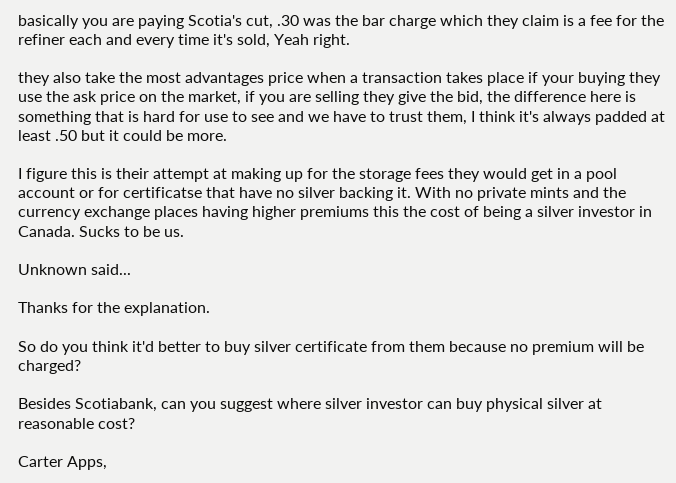basically you are paying Scotia's cut, .30 was the bar charge which they claim is a fee for the refiner each and every time it's sold, Yeah right.

they also take the most advantages price when a transaction takes place if your buying they use the ask price on the market, if you are selling they give the bid, the difference here is something that is hard for use to see and we have to trust them, I think it's always padded at least .50 but it could be more.

I figure this is their attempt at making up for the storage fees they would get in a pool account or for certificatse that have no silver backing it. With no private mints and the currency exchange places having higher premiums this the cost of being a silver investor in Canada. Sucks to be us.

Unknown said...

Thanks for the explanation.

So do you think it'd better to buy silver certificate from them because no premium will be charged?

Besides Scotiabank, can you suggest where silver investor can buy physical silver at reasonable cost?

Carter Apps,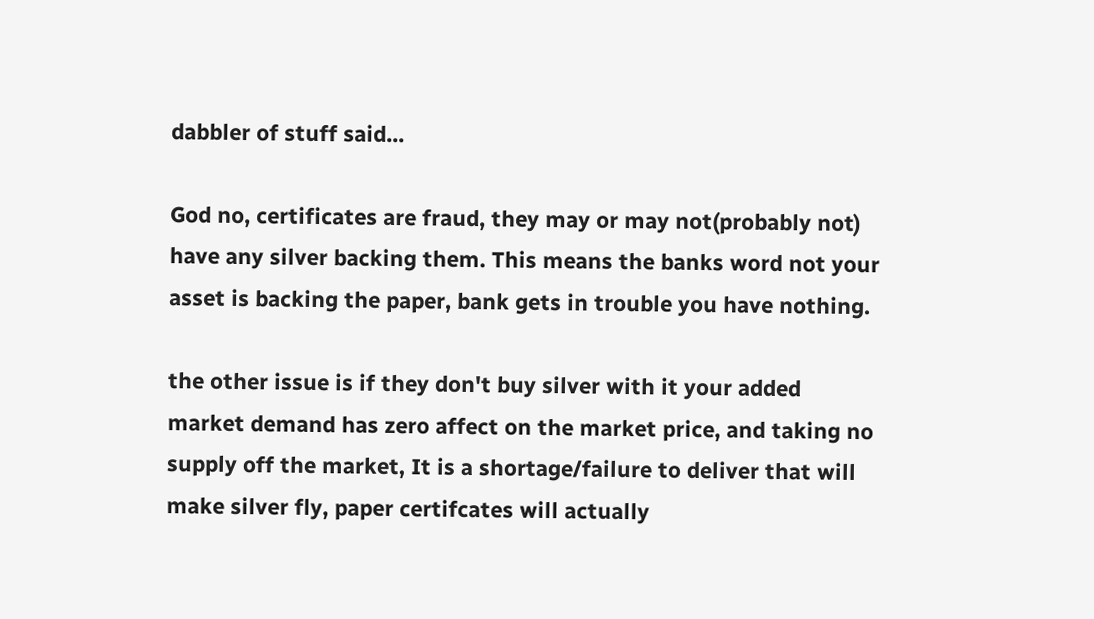dabbler of stuff said...

God no, certificates are fraud, they may or may not(probably not) have any silver backing them. This means the banks word not your asset is backing the paper, bank gets in trouble you have nothing.

the other issue is if they don't buy silver with it your added market demand has zero affect on the market price, and taking no supply off the market, It is a shortage/failure to deliver that will make silver fly, paper certifcates will actually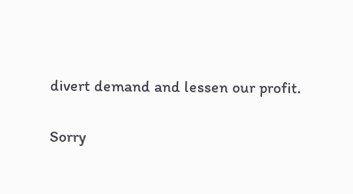divert demand and lessen our profit.

Sorry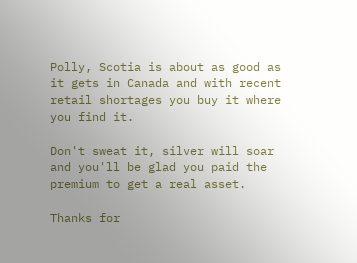Polly, Scotia is about as good as it gets in Canada and with recent retail shortages you buy it where you find it.

Don't sweat it, silver will soar and you'll be glad you paid the premium to get a real asset.

Thanks for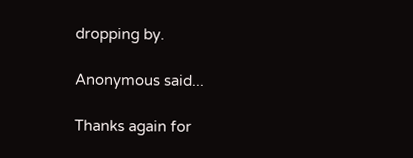dropping by.

Anonymous said...

Thanks again for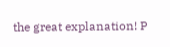the great explanation! P